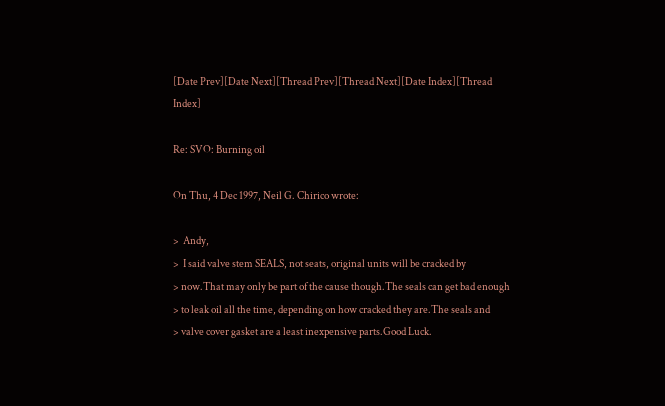[Date Prev][Date Next][Thread Prev][Thread Next][Date Index][Thread Index]

Re: SVO: Burning oil

On Thu, 4 Dec 1997, Neil G. Chirico wrote:

>  Andy,
>  I said valve stem SEALS, not seats, original units will be cracked by
> now.That may only be part of the cause though.The seals can get bad enough
> to leak oil all the time, depending on how cracked they are.The seals and
> valve cover gasket are a least inexpensive parts.Good Luck.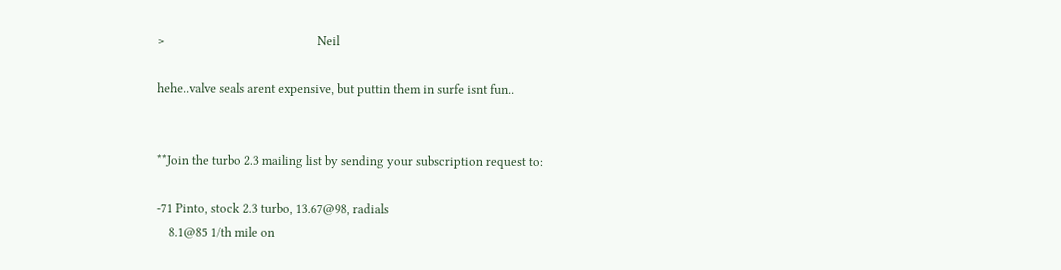>                                                   Neil

hehe..valve seals arent expensive, but puttin them in surfe isnt fun..


**Join the turbo 2.3 mailing list by sending your subscription request to:

-71 Pinto, stock 2.3 turbo, 13.67@98, radials
    8.1@85 1/th mile on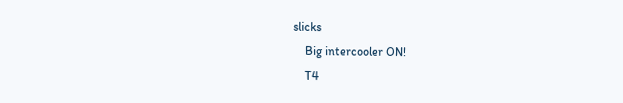slicks
    Big intercooler ON!
    T4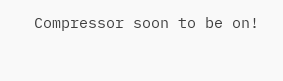Compressor soon to be on!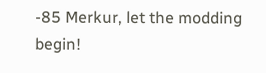-85 Merkur, let the modding begin!